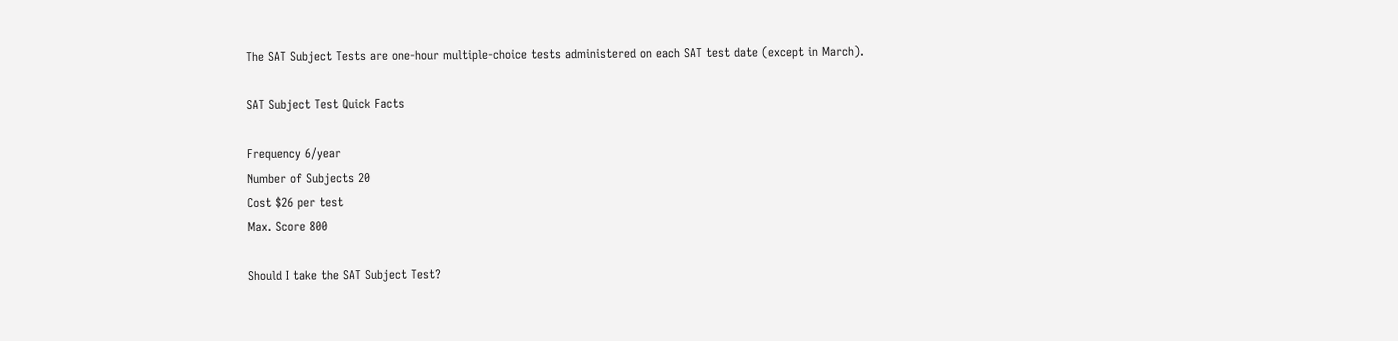The SAT Subject Tests are one-hour multiple-choice tests administered on each SAT test date (except in March).

SAT Subject Test Quick Facts

Frequency 6/year
Number of Subjects 20
Cost $26 per test
Max. Score 800

Should I take the SAT Subject Test?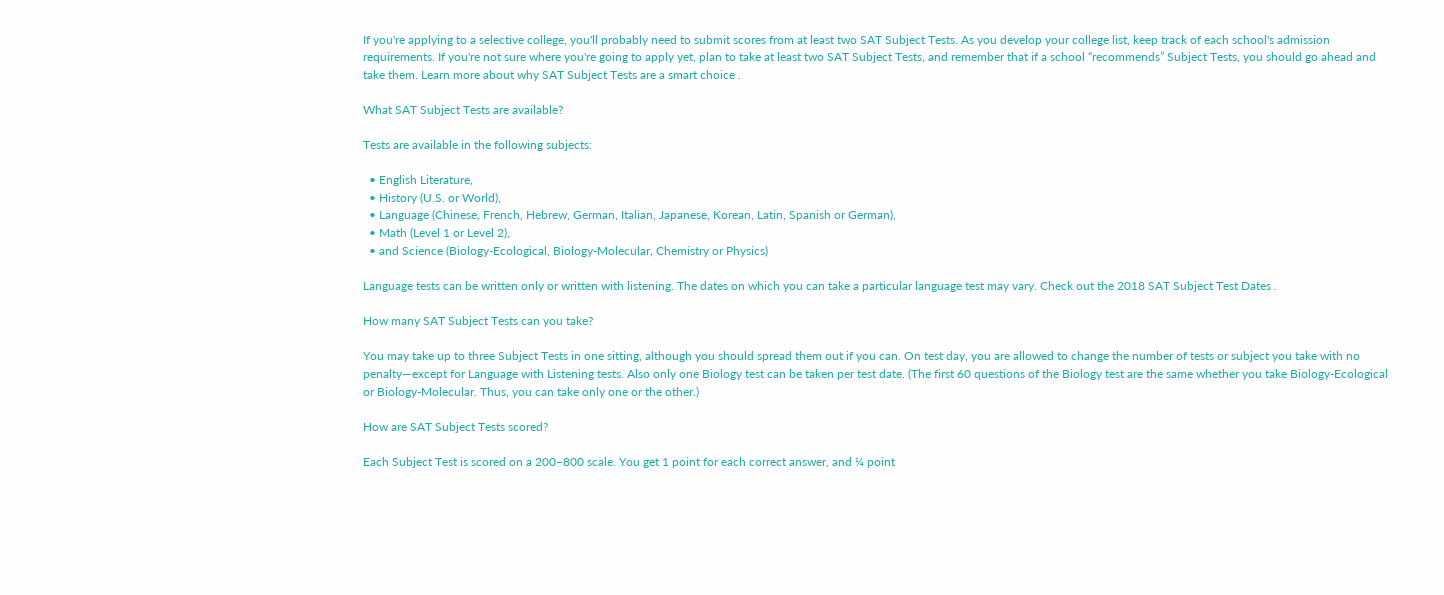If you're applying to a selective college, you'll probably need to submit scores from at least two SAT Subject Tests. As you develop your college list, keep track of each school's admission requirements. If you're not sure where you're going to apply yet, plan to take at least two SAT Subject Tests, and remember that if a school “recommends” Subject Tests, you should go ahead and take them. Learn more about why SAT Subject Tests are a smart choice .

What SAT Subject Tests are available?

Tests are available in the following subjects:

  • English Literature,
  • History (U.S. or World),
  • Language (Chinese, French, Hebrew, German, Italian, Japanese, Korean, Latin, Spanish or German),
  • Math (Level 1 or Level 2),
  • and Science (Biology-Ecological, Biology-Molecular, Chemistry or Physics)

Language tests can be written only or written with listening. The dates on which you can take a particular language test may vary. Check out the 2018 SAT Subject Test Dates .

How many SAT Subject Tests can you take?

You may take up to three Subject Tests in one sitting, although you should spread them out if you can. On test day, you are allowed to change the number of tests or subject you take with no penalty—except for Language with Listening tests. Also only one Biology test can be taken per test date. (The first 60 questions of the Biology test are the same whether you take Biology-Ecological or Biology-Molecular. Thus, you can take only one or the other.)

How are SAT Subject Tests scored?

Each Subject Test is scored on a 200–800 scale. You get 1 point for each correct answer, and ¼ point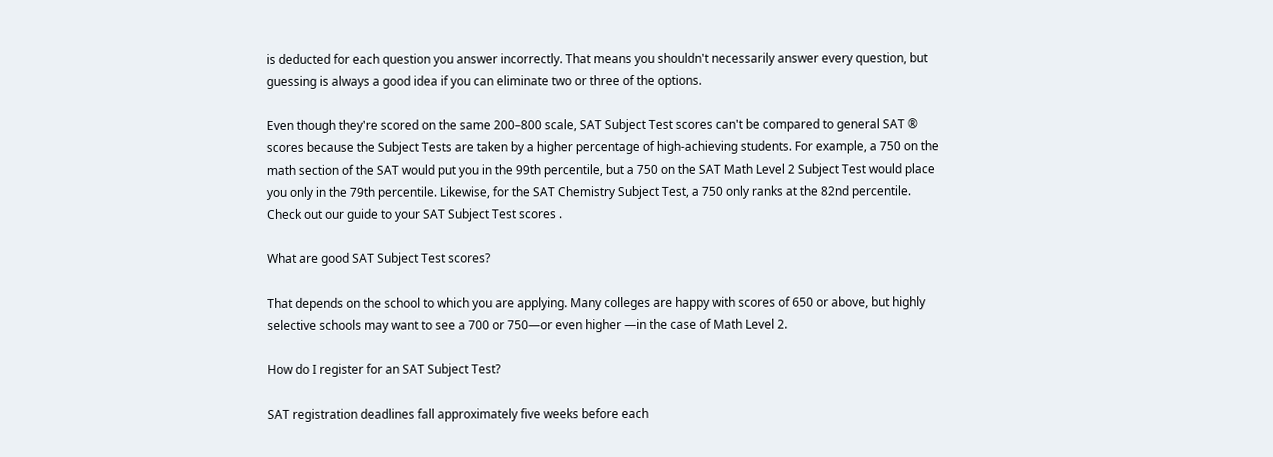is deducted for each question you answer incorrectly. That means you shouldn't necessarily answer every question, but guessing is always a good idea if you can eliminate two or three of the options.

Even though they're scored on the same 200–800 scale, SAT Subject Test scores can't be compared to general SAT ® scores because the Subject Tests are taken by a higher percentage of high-achieving students. For example, a 750 on the math section of the SAT would put you in the 99th percentile, but a 750 on the SAT Math Level 2 Subject Test would place you only in the 79th percentile. Likewise, for the SAT Chemistry Subject Test, a 750 only ranks at the 82nd percentile. Check out our guide to your SAT Subject Test scores .

What are good SAT Subject Test scores?

That depends on the school to which you are applying. Many colleges are happy with scores of 650 or above, but highly selective schools may want to see a 700 or 750—or even higher —in the case of Math Level 2.

How do I register for an SAT Subject Test?

SAT registration deadlines fall approximately five weeks before each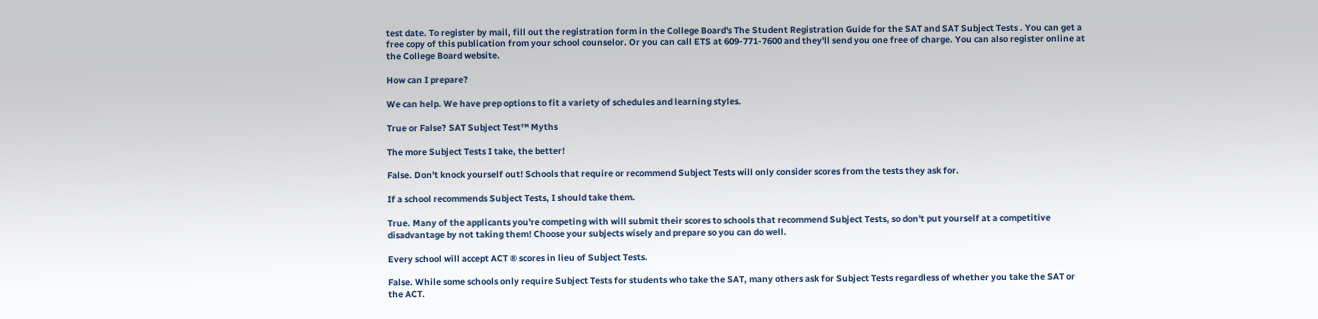test date. To register by mail, fill out the registration form in the College Board's The Student Registration Guide for the SAT and SAT Subject Tests . You can get a free copy of this publication from your school counselor. Or you can call ETS at 609-771-7600 and they'll send you one free of charge. You can also register online at the College Board website.

How can I prepare?

We can help. We have prep options to fit a variety of schedules and learning styles.

True or False? SAT Subject Test™ Myths

The more Subject Tests I take, the better!

False. Don't knock yourself out! Schools that require or recommend Subject Tests will only consider scores from the tests they ask for.

If a school recommends Subject Tests, I should take them.

True. Many of the applicants you're competing with will submit their scores to schools that recommend Subject Tests, so don't put yourself at a competitive disadvantage by not taking them! Choose your subjects wisely and prepare so you can do well.

Every school will accept ACT ® scores in lieu of Subject Tests.

False. While some schools only require Subject Tests for students who take the SAT, many others ask for Subject Tests regardless of whether you take the SAT or the ACT.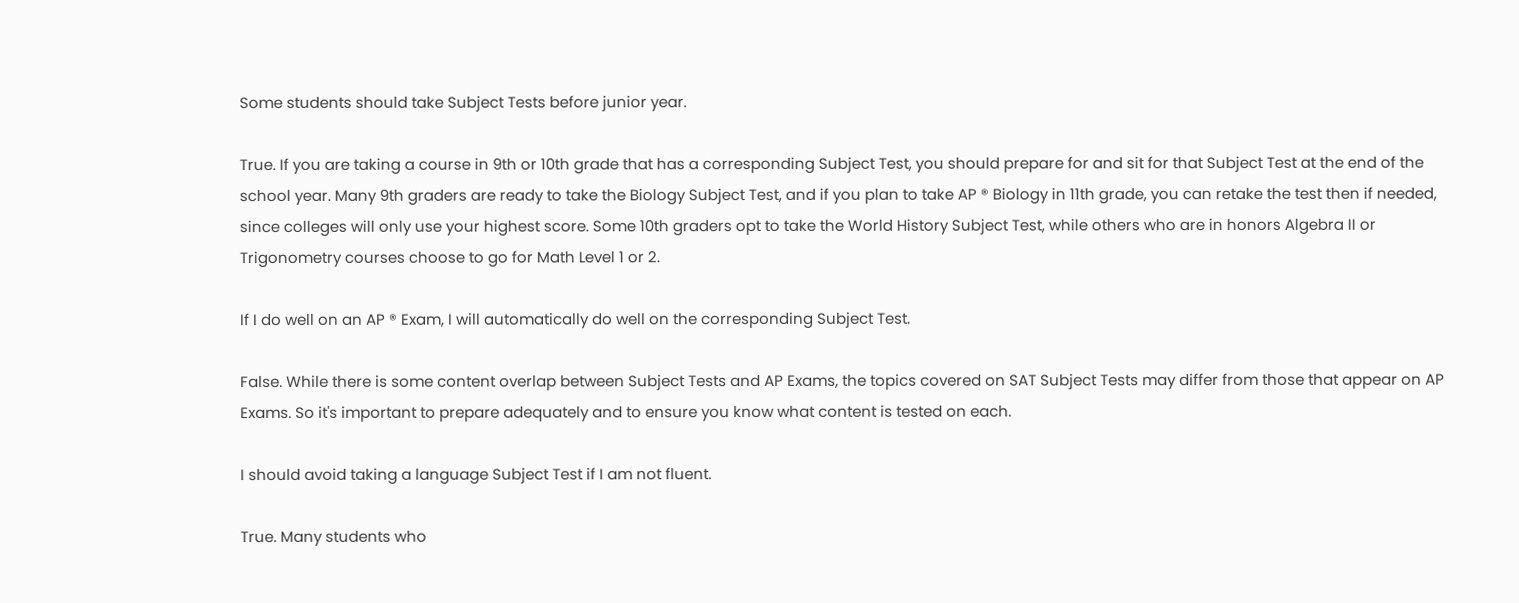Some students should take Subject Tests before junior year.

True. If you are taking a course in 9th or 10th grade that has a corresponding Subject Test, you should prepare for and sit for that Subject Test at the end of the school year. Many 9th graders are ready to take the Biology Subject Test, and if you plan to take AP ® Biology in 11th grade, you can retake the test then if needed, since colleges will only use your highest score. Some 10th graders opt to take the World History Subject Test, while others who are in honors Algebra II or Trigonometry courses choose to go for Math Level 1 or 2.

If I do well on an AP ® Exam, I will automatically do well on the corresponding Subject Test.

False. While there is some content overlap between Subject Tests and AP Exams, the topics covered on SAT Subject Tests may differ from those that appear on AP Exams. So it's important to prepare adequately and to ensure you know what content is tested on each.

I should avoid taking a language Subject Test if I am not fluent.

True. Many students who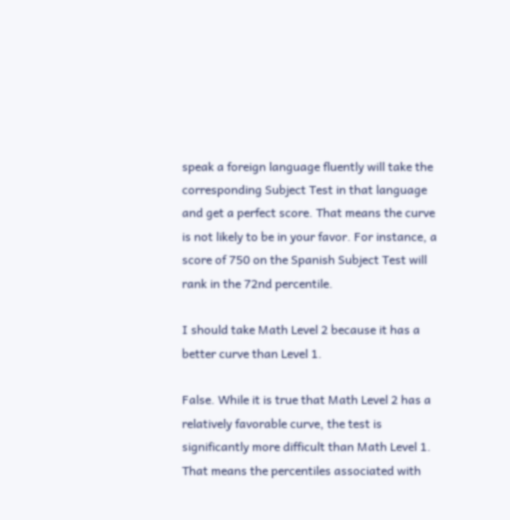speak a foreign language fluently will take the corresponding Subject Test in that language and get a perfect score. That means the curve is not likely to be in your favor. For instance, a score of 750 on the Spanish Subject Test will rank in the 72nd percentile.

I should take Math Level 2 because it has a better curve than Level 1.

False. While it is true that Math Level 2 has a relatively favorable curve, the test is significantly more difficult than Math Level 1. That means the percentiles associated with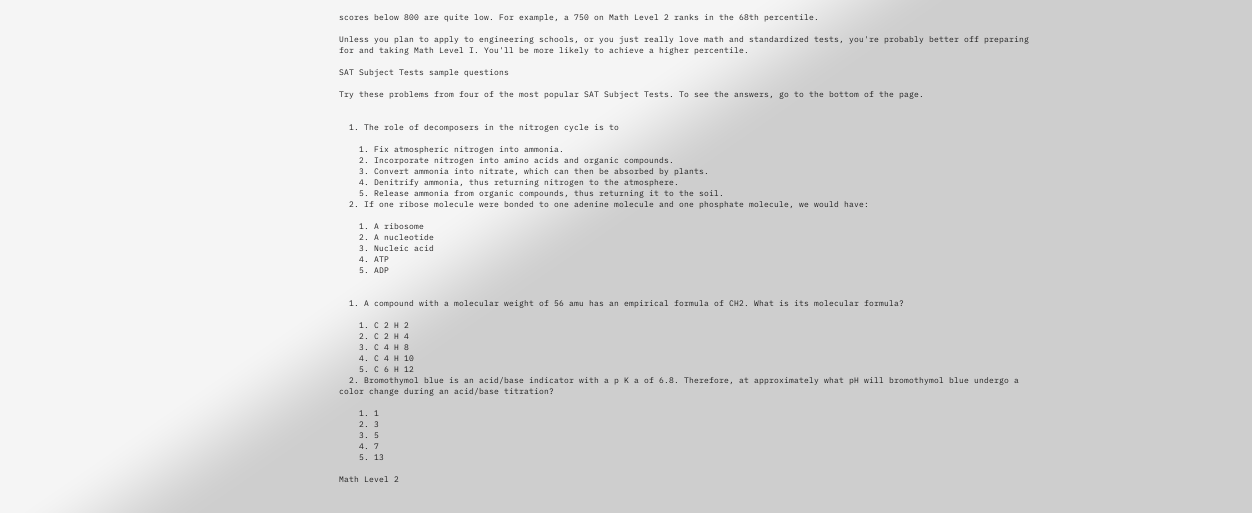scores below 800 are quite low. For example, a 750 on Math Level 2 ranks in the 68th percentile.

Unless you plan to apply to engineering schools, or you just really love math and standardized tests, you're probably better off preparing for and taking Math Level I. You'll be more likely to achieve a higher percentile.

SAT Subject Tests sample questions

Try these problems from four of the most popular SAT Subject Tests. To see the answers, go to the bottom of the page.


  1. The role of decomposers in the nitrogen cycle is to

    1. Fix atmospheric nitrogen into ammonia.
    2. Incorporate nitrogen into amino acids and organic compounds.
    3. Convert ammonia into nitrate, which can then be absorbed by plants.
    4. Denitrify ammonia, thus returning nitrogen to the atmosphere.
    5. Release ammonia from organic compounds, thus returning it to the soil.
  2. If one ribose molecule were bonded to one adenine molecule and one phosphate molecule, we would have:

    1. A ribosome
    2. A nucleotide
    3. Nucleic acid
    4. ATP
    5. ADP


  1. A compound with a molecular weight of 56 amu has an empirical formula of CH2. What is its molecular formula?

    1. C 2 H 2
    2. C 2 H 4
    3. C 4 H 8
    4. C 4 H 10
    5. C 6 H 12
  2. Bromothymol blue is an acid/base indicator with a p K a of 6.8. Therefore, at approximately what pH will bromothymol blue undergo a color change during an acid/base titration?

    1. 1
    2. 3
    3. 5
    4. 7
    5. 13

Math Level 2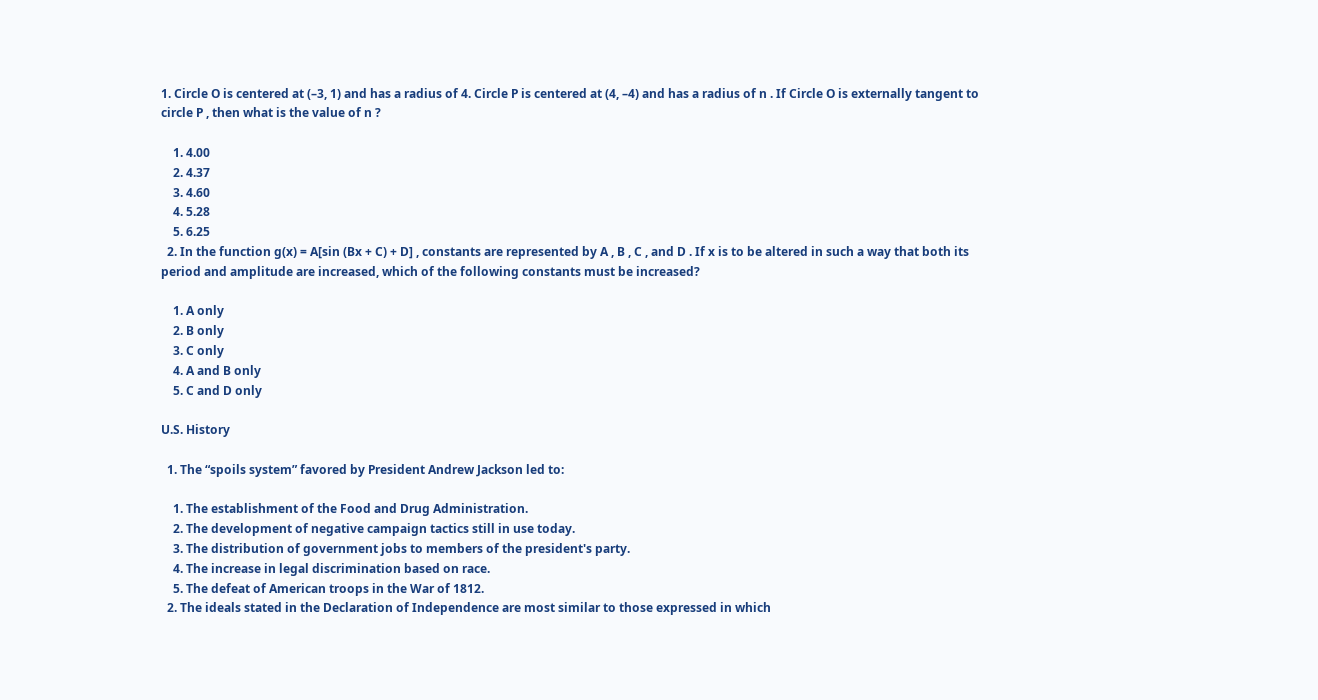1. Circle O is centered at (–3, 1) and has a radius of 4. Circle P is centered at (4, –4) and has a radius of n . If Circle O is externally tangent to circle P , then what is the value of n ?

    1. 4.00
    2. 4.37
    3. 4.60
    4. 5.28
    5. 6.25
  2. In the function g(x) = A[sin (Bx + C) + D] , constants are represented by A , B , C , and D . If x is to be altered in such a way that both its period and amplitude are increased, which of the following constants must be increased?

    1. A only
    2. B only
    3. C only
    4. A and B only
    5. C and D only

U.S. History

  1. The “spoils system” favored by President Andrew Jackson led to:

    1. The establishment of the Food and Drug Administration.
    2. The development of negative campaign tactics still in use today.
    3. The distribution of government jobs to members of the president's party.
    4. The increase in legal discrimination based on race.
    5. The defeat of American troops in the War of 1812.
  2. The ideals stated in the Declaration of Independence are most similar to those expressed in which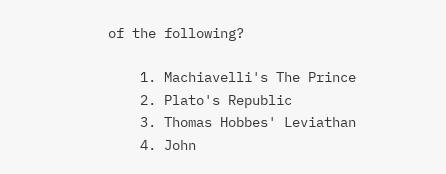of the following?

    1. Machiavelli's The Prince
    2. Plato's Republic
    3. Thomas Hobbes' Leviathan
    4. John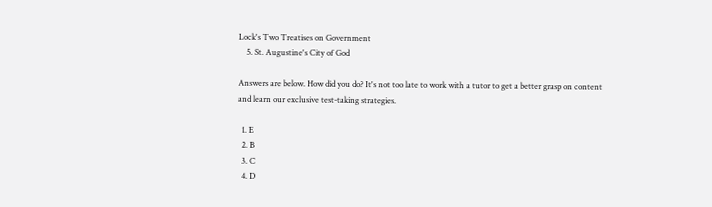Lock's Two Treatises on Government
    5. St. Augustine's City of God

Answers are below. How did you do? It's not too late to work with a tutor to get a better grasp on content and learn our exclusive test-taking strategies.

  1. E
  2. B
  3. C
  4. D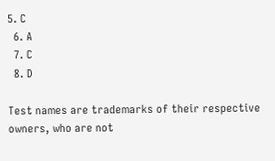5. C
  6. A
  7. C
  8. D

Test names are trademarks of their respective owners, who are not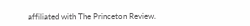affiliated with The Princeton Review.